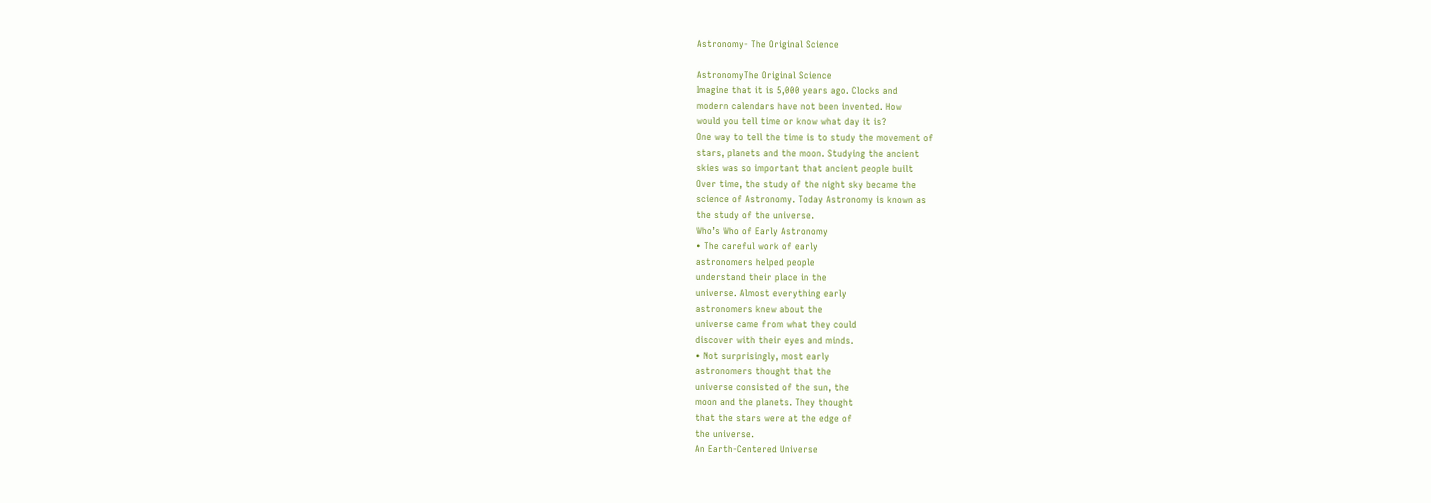Astronomy- The Original Science

AstronomyThe Original Science
Imagine that it is 5,000 years ago. Clocks and
modern calendars have not been invented. How
would you tell time or know what day it is?
One way to tell the time is to study the movement of
stars, planets and the moon. Studying the ancient
skies was so important that ancient people built
Over time, the study of the night sky became the
science of Astronomy. Today Astronomy is known as
the study of the universe.
Who’s Who of Early Astronomy
• The careful work of early
astronomers helped people
understand their place in the
universe. Almost everything early
astronomers knew about the
universe came from what they could
discover with their eyes and minds.
• Not surprisingly, most early
astronomers thought that the
universe consisted of the sun, the
moon and the planets. They thought
that the stars were at the edge of
the universe.
An Earth-Centered Universe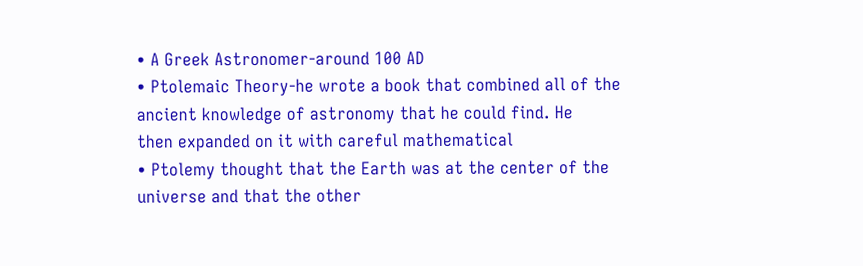• A Greek Astronomer-around 100 AD
• Ptolemaic Theory-he wrote a book that combined all of the
ancient knowledge of astronomy that he could find. He
then expanded on it with careful mathematical
• Ptolemy thought that the Earth was at the center of the
universe and that the other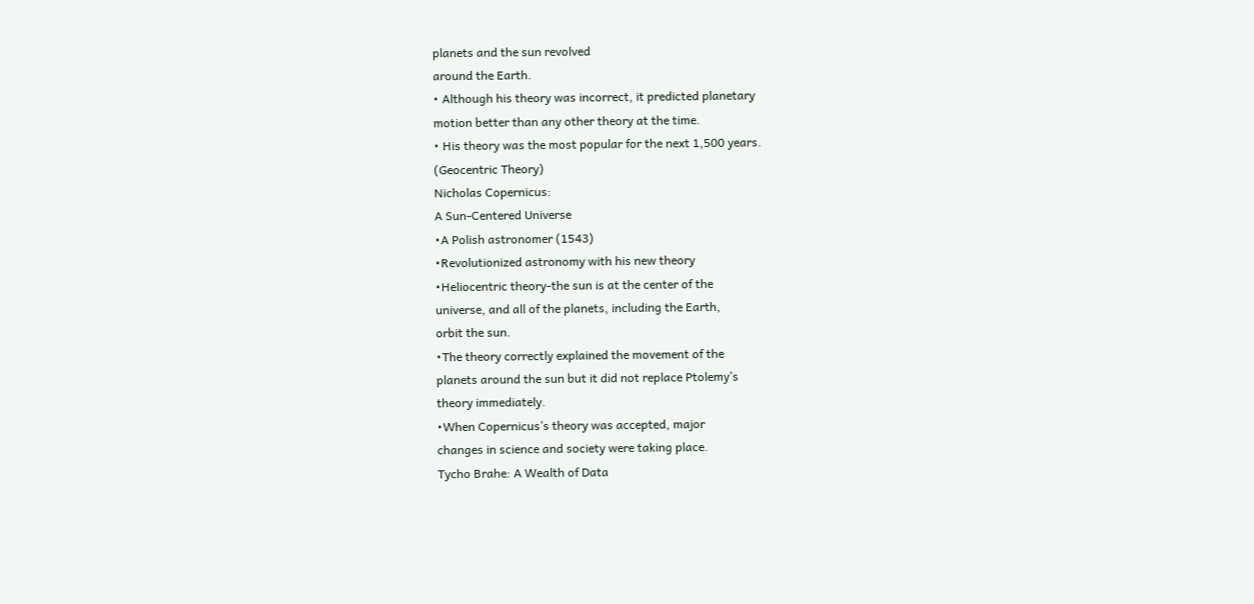planets and the sun revolved
around the Earth.
• Although his theory was incorrect, it predicted planetary
motion better than any other theory at the time.
• His theory was the most popular for the next 1,500 years.
(Geocentric Theory)
Nicholas Copernicus:
A Sun-Centered Universe
•A Polish astronomer (1543)
•Revolutionized astronomy with his new theory
•Heliocentric theory-the sun is at the center of the
universe, and all of the planets, including the Earth,
orbit the sun.
•The theory correctly explained the movement of the
planets around the sun but it did not replace Ptolemy’s
theory immediately.
•When Copernicus’s theory was accepted, major
changes in science and society were taking place.
Tycho Brahe: A Wealth of Data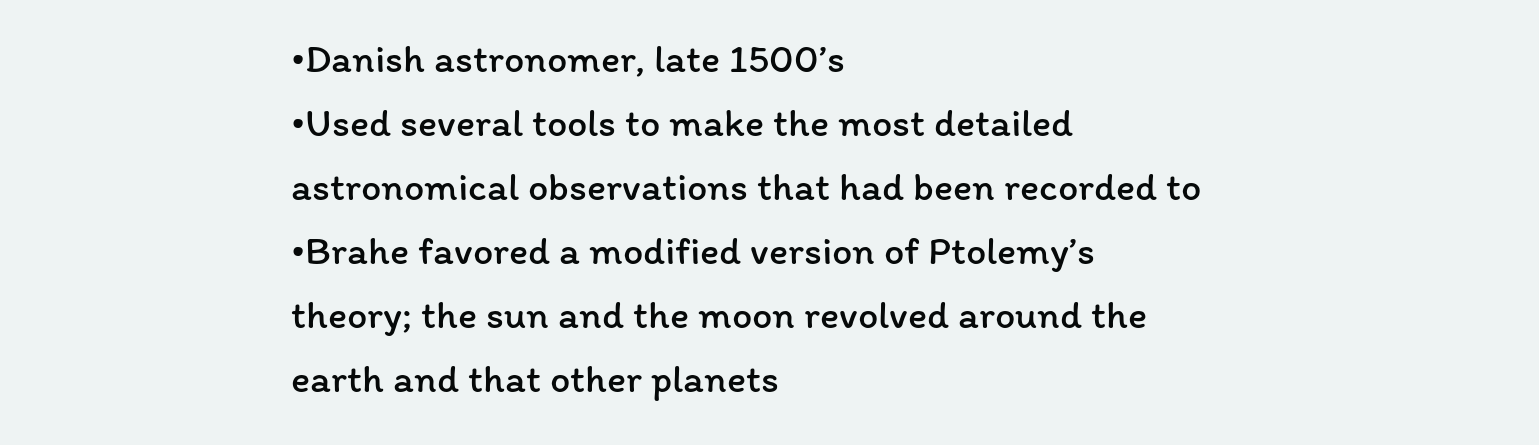•Danish astronomer, late 1500’s
•Used several tools to make the most detailed
astronomical observations that had been recorded to
•Brahe favored a modified version of Ptolemy’s
theory; the sun and the moon revolved around the
earth and that other planets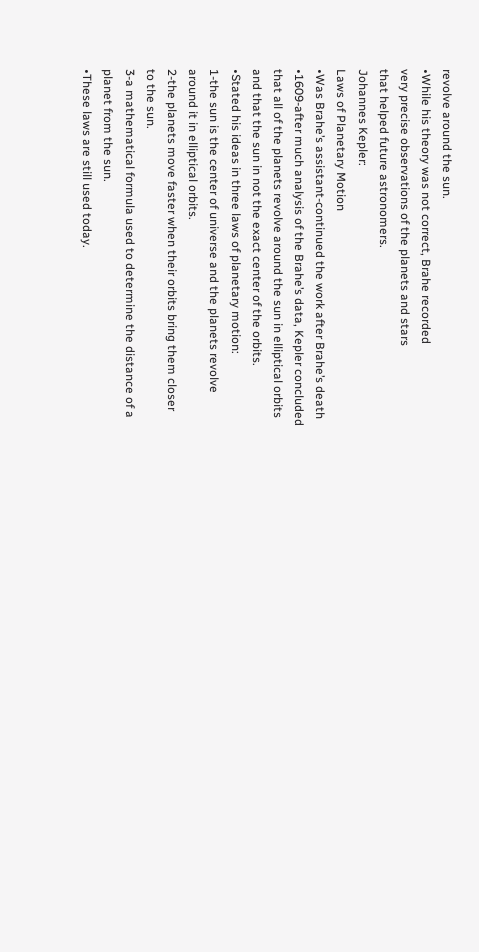revolve around the sun.
•While his theory was not correct, Brahe recorded
very precise observations of the planets and stars
that helped future astronomers.
Johannes Kepler:
Laws of Planetary Motion
•Was Brahe’s assistant-continued the work after Brahe’s death
•1609-after much analysis of the Brahe’s data, Kepler concluded
that all of the planets revolve around the sun in elliptical orbits
and that the sun in not the exact center of the orbits.
•Stated his ideas in three laws of planetary motion:
1-the sun is the center of universe and the planets revolve
around it in elliptical orbits.
2-the planets move faster when their orbits bring them closer
to the sun.
3-a mathematical formula used to determine the distance of a
planet from the sun.
•These laws are still used today.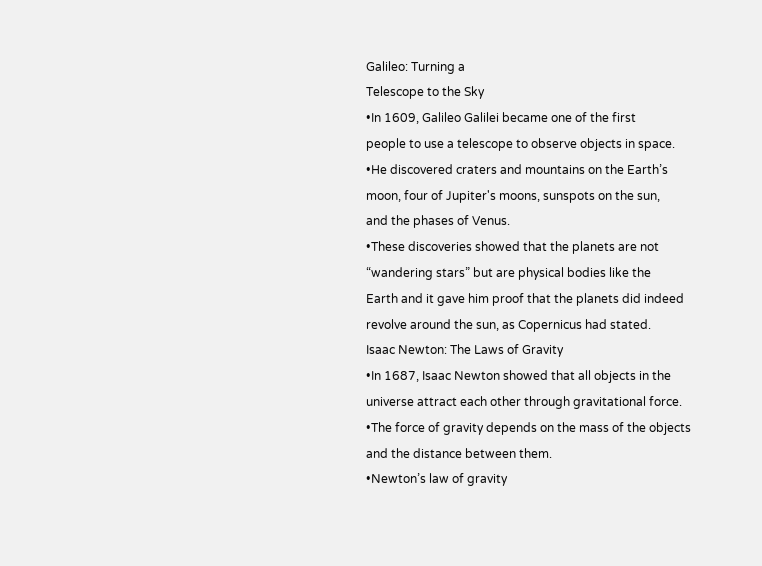Galileo: Turning a
Telescope to the Sky
•In 1609, Galileo Galilei became one of the first
people to use a telescope to observe objects in space.
•He discovered craters and mountains on the Earth’s
moon, four of Jupiter's moons, sunspots on the sun,
and the phases of Venus.
•These discoveries showed that the planets are not
“wandering stars” but are physical bodies like the
Earth and it gave him proof that the planets did indeed
revolve around the sun, as Copernicus had stated.
Isaac Newton: The Laws of Gravity
•In 1687, Isaac Newton showed that all objects in the
universe attract each other through gravitational force.
•The force of gravity depends on the mass of the objects
and the distance between them.
•Newton’s law of gravity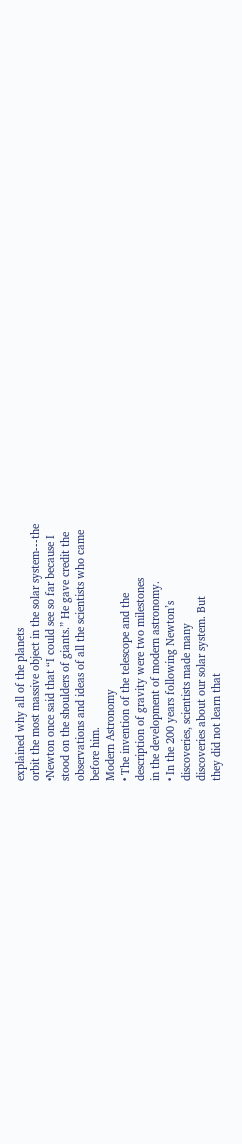explained why all of the planets
orbit the most massive object in the solar system---the
•Newton once said that “I could see so far because I
stood on the shoulders of giants.” He gave credit the
observations and ideas of all the scientists who came
before him.
Modern Astronomy
• The invention of the telescope and the
description of gravity were two milestones
in the development of modern astronomy.
• In the 200 years following Newton’s
discoveries, scientists made many
discoveries about our solar system. But
they did not learn that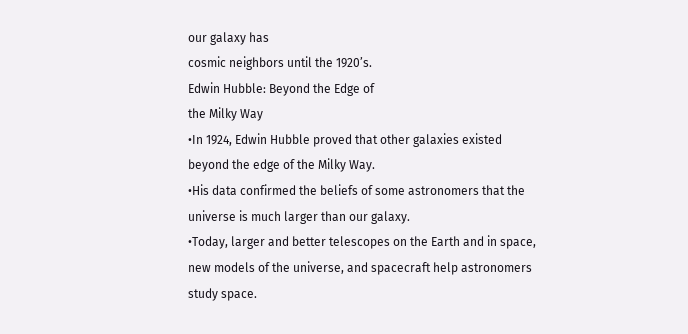our galaxy has
cosmic neighbors until the 1920’s.
Edwin Hubble: Beyond the Edge of
the Milky Way
•In 1924, Edwin Hubble proved that other galaxies existed
beyond the edge of the Milky Way.
•His data confirmed the beliefs of some astronomers that the
universe is much larger than our galaxy.
•Today, larger and better telescopes on the Earth and in space,
new models of the universe, and spacecraft help astronomers
study space.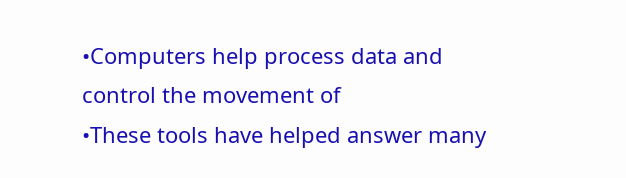•Computers help process data and control the movement of
•These tools have helped answer many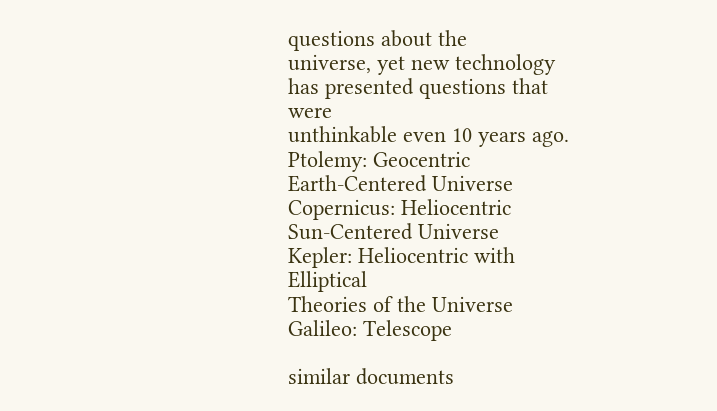questions about the
universe, yet new technology has presented questions that were
unthinkable even 10 years ago.
Ptolemy: Geocentric
Earth-Centered Universe
Copernicus: Heliocentric
Sun-Centered Universe
Kepler: Heliocentric with Elliptical
Theories of the Universe
Galileo: Telescope

similar documents